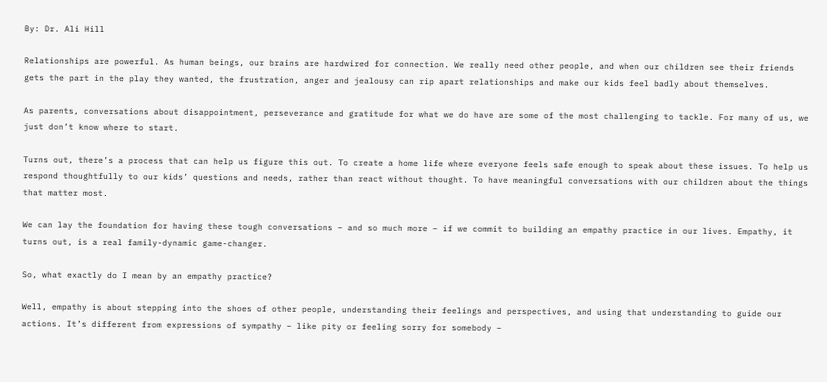By: Dr. Ali Hill

Relationships are powerful. As human beings, our brains are hardwired for connection. We really need other people, and when our children see their friends gets the part in the play they wanted, the frustration, anger and jealousy can rip apart relationships and make our kids feel badly about themselves.

As parents, conversations about disappointment, perseverance and gratitude for what we do have are some of the most challenging to tackle. For many of us, we just don’t know where to start.

Turns out, there’s a process that can help us figure this out. To create a home life where everyone feels safe enough to speak about these issues. To help us respond thoughtfully to our kids’ questions and needs, rather than react without thought. To have meaningful conversations with our children about the things that matter most.

We can lay the foundation for having these tough conversations – and so much more – if we commit to building an empathy practice in our lives. Empathy, it turns out, is a real family-dynamic game-changer.

So, what exactly do I mean by an empathy practice?

Well, empathy is about stepping into the shoes of other people, understanding their feelings and perspectives, and using that understanding to guide our actions. It’s different from expressions of sympathy – like pity or feeling sorry for somebody –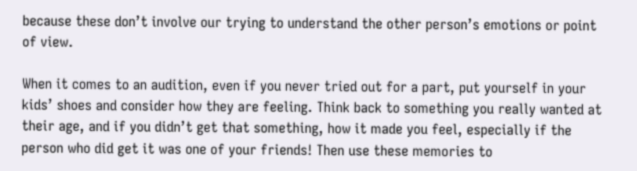because these don’t involve our trying to understand the other person’s emotions or point of view.

When it comes to an audition, even if you never tried out for a part, put yourself in your kids’ shoes and consider how they are feeling. Think back to something you really wanted at their age, and if you didn’t get that something, how it made you feel, especially if the person who did get it was one of your friends! Then use these memories to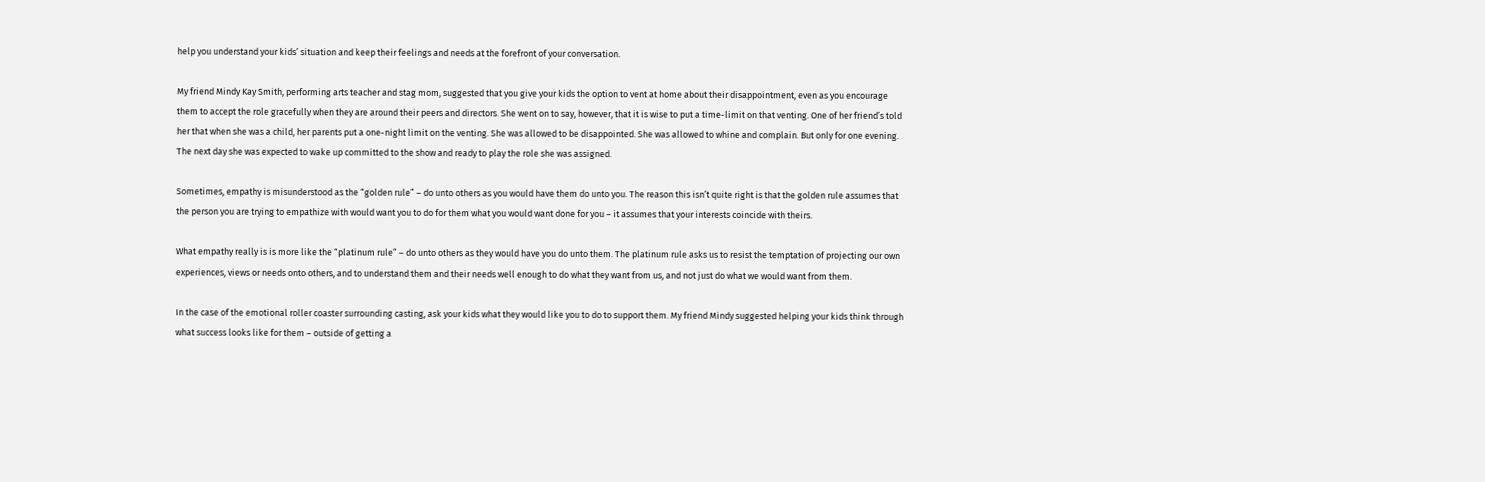help you understand your kids’ situation and keep their feelings and needs at the forefront of your conversation.

My friend Mindy Kay Smith, performing arts teacher and stag mom, suggested that you give your kids the option to vent at home about their disappointment, even as you encourage them to accept the role gracefully when they are around their peers and directors. She went on to say, however, that it is wise to put a time-limit on that venting. One of her friend’s told her that when she was a child, her parents put a one-night limit on the venting. She was allowed to be disappointed. She was allowed to whine and complain. But only for one evening. The next day she was expected to wake up committed to the show and ready to play the role she was assigned.

Sometimes, empathy is misunderstood as the “golden rule” – do unto others as you would have them do unto you. The reason this isn’t quite right is that the golden rule assumes that the person you are trying to empathize with would want you to do for them what you would want done for you – it assumes that your interests coincide with theirs.

What empathy really is is more like the “platinum rule” – do unto others as they would have you do unto them. The platinum rule asks us to resist the temptation of projecting our own experiences, views or needs onto others, and to understand them and their needs well enough to do what they want from us, and not just do what we would want from them.

In the case of the emotional roller coaster surrounding casting, ask your kids what they would like you to do to support them. My friend Mindy suggested helping your kids think through what success looks like for them – outside of getting a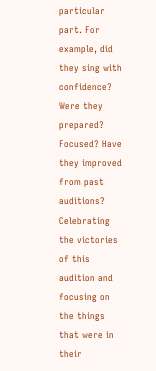particular part. For example, did they sing with confidence? Were they prepared? Focused? Have they improved from past auditions? Celebrating the victories of this audition and focusing on the things that were in their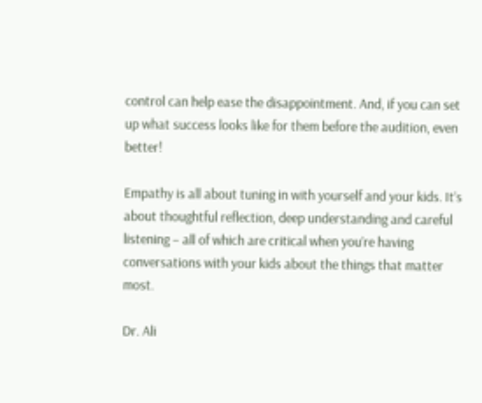control can help ease the disappointment. And, if you can set up what success looks like for them before the audition, even better!

Empathy is all about tuning in with yourself and your kids. It’s about thoughtful reflection, deep understanding and careful listening – all of which are critical when you’re having conversations with your kids about the things that matter most.

Dr. Ali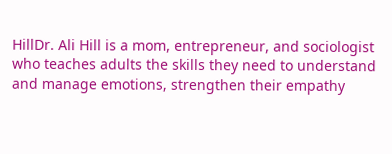HillDr. Ali Hill is a mom, entrepreneur, and sociologist who teaches adults the skills they need to understand and manage emotions, strengthen their empathy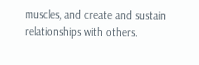muscles, and create and sustain relationships with others.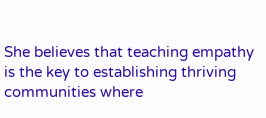She believes that teaching empathy is the key to establishing thriving communities where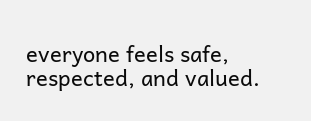everyone feels safe, respected, and valued.